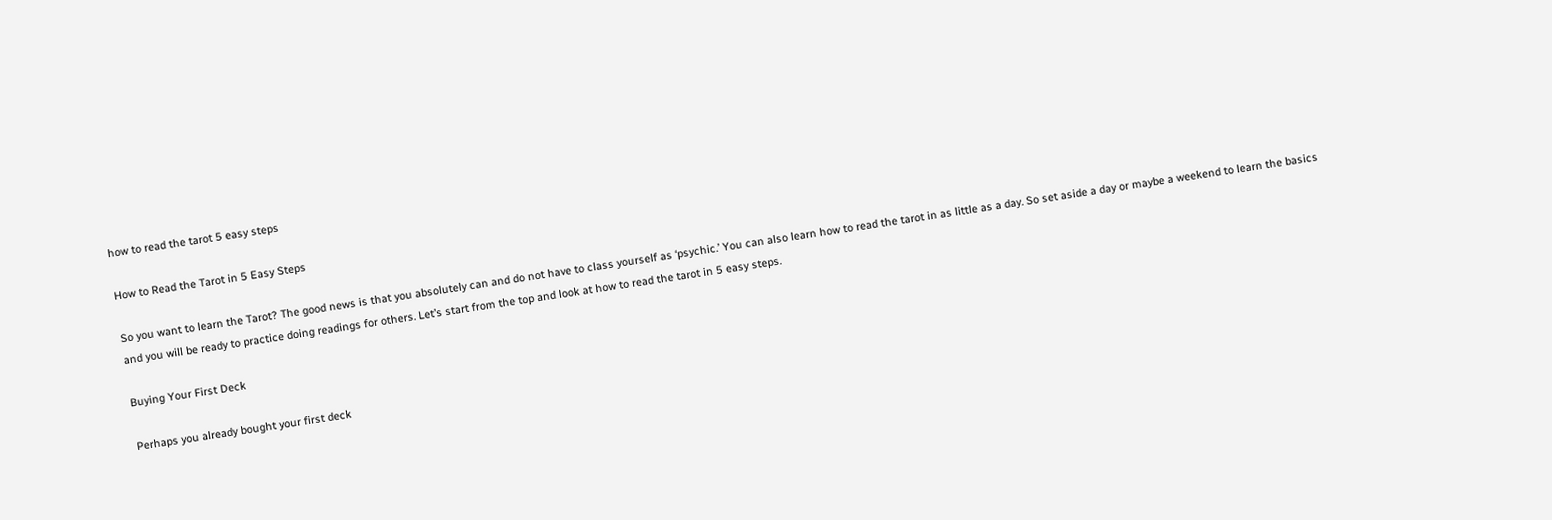how to read the tarot 5 easy steps

How to Read the Tarot in 5 Easy Steps

So you want to learn the Tarot? The good news is that you absolutely can and do not have to class yourself as ‘psychic.’ You can also learn how to read the tarot in as little as a day. So set aside a day or maybe a weekend to learn the basics and you will be ready to practice doing readings for others. Let’s start from the top and look at how to read the tarot in 5 easy steps.

Buying Your First Deck

Perhaps you already bought your first deck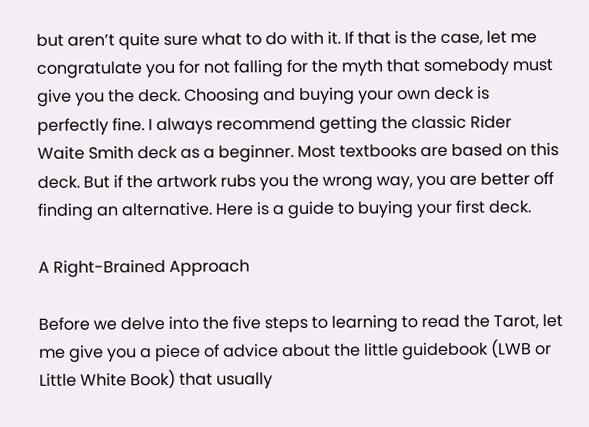but aren’t quite sure what to do with it. If that is the case, let me congratulate you for not falling for the myth that somebody must give you the deck. Choosing and buying your own deck is perfectly fine. I always recommend getting the classic Rider Waite Smith deck as a beginner. Most textbooks are based on this deck. But if the artwork rubs you the wrong way, you are better off finding an alternative. Here is a guide to buying your first deck.

A Right-Brained Approach

Before we delve into the five steps to learning to read the Tarot, let me give you a piece of advice about the little guidebook (LWB or Little White Book) that usually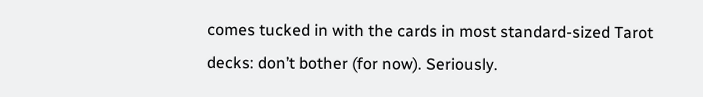comes tucked in with the cards in most standard-sized Tarot decks: don’t bother (for now). Seriously.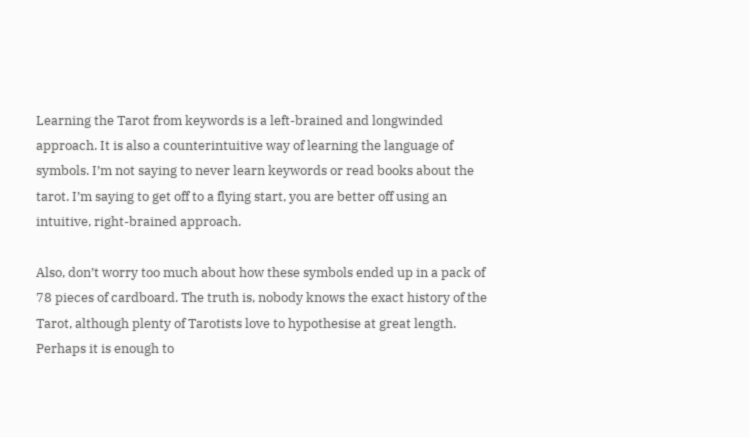Learning the Tarot from keywords is a left-brained and longwinded approach. It is also a counterintuitive way of learning the language of symbols. I’m not saying to never learn keywords or read books about the tarot. I’m saying to get off to a flying start, you are better off using an intuitive, right-brained approach.

Also, don’t worry too much about how these symbols ended up in a pack of 78 pieces of cardboard. The truth is, nobody knows the exact history of the Tarot, although plenty of Tarotists love to hypothesise at great length. Perhaps it is enough to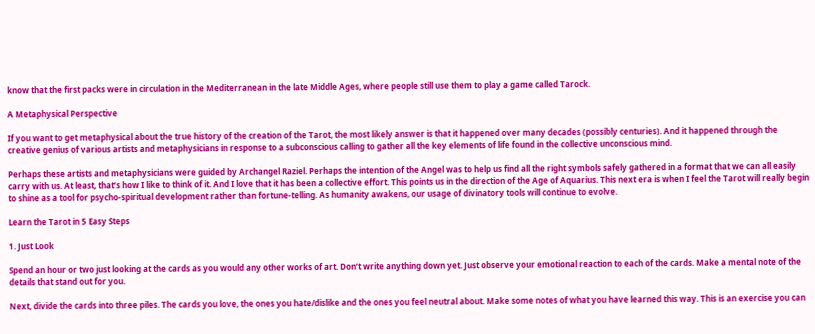know that the first packs were in circulation in the Mediterranean in the late Middle Ages, where people still use them to play a game called Tarock.

A Metaphysical Perspective

If you want to get metaphysical about the true history of the creation of the Tarot, the most likely answer is that it happened over many decades (possibly centuries). And it happened through the creative genius of various artists and metaphysicians in response to a subconscious calling to gather all the key elements of life found in the collective unconscious mind.

Perhaps these artists and metaphysicians were guided by Archangel Raziel. Perhaps the intention of the Angel was to help us find all the right symbols safely gathered in a format that we can all easily carry with us. At least, that’s how I like to think of it. And I love that it has been a collective effort. This points us in the direction of the Age of Aquarius. This next era is when I feel the Tarot will really begin to shine as a tool for psycho-spiritual development rather than fortune-telling. As humanity awakens, our usage of divinatory tools will continue to evolve.

Learn the Tarot in 5 Easy Steps

1. Just Look

Spend an hour or two just looking at the cards as you would any other works of art. Don’t write anything down yet. Just observe your emotional reaction to each of the cards. Make a mental note of the details that stand out for you.

Next, divide the cards into three piles. The cards you love, the ones you hate/dislike and the ones you feel neutral about. Make some notes of what you have learned this way. This is an exercise you can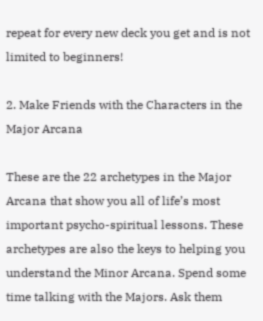repeat for every new deck you get and is not limited to beginners!

2. Make Friends with the Characters in the Major Arcana

These are the 22 archetypes in the Major Arcana that show you all of life’s most important psycho-spiritual lessons. These archetypes are also the keys to helping you understand the Minor Arcana. Spend some time talking with the Majors. Ask them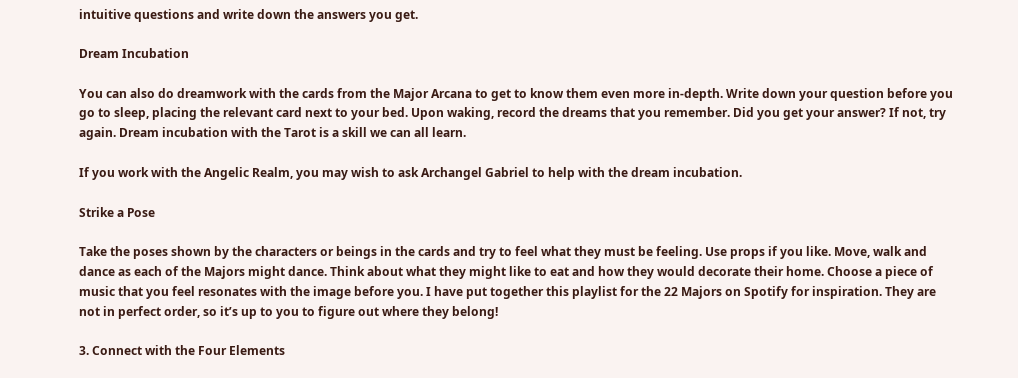intuitive questions and write down the answers you get.

Dream Incubation

You can also do dreamwork with the cards from the Major Arcana to get to know them even more in-depth. Write down your question before you go to sleep, placing the relevant card next to your bed. Upon waking, record the dreams that you remember. Did you get your answer? If not, try again. Dream incubation with the Tarot is a skill we can all learn.

If you work with the Angelic Realm, you may wish to ask Archangel Gabriel to help with the dream incubation.

Strike a Pose

Take the poses shown by the characters or beings in the cards and try to feel what they must be feeling. Use props if you like. Move, walk and dance as each of the Majors might dance. Think about what they might like to eat and how they would decorate their home. Choose a piece of music that you feel resonates with the image before you. I have put together this playlist for the 22 Majors on Spotify for inspiration. They are not in perfect order, so it’s up to you to figure out where they belong!

3. Connect with the Four Elements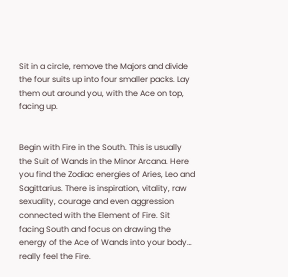Sit in a circle, remove the Majors and divide the four suits up into four smaller packs. Lay them out around you, with the Ace on top, facing up.


Begin with Fire in the South. This is usually the Suit of Wands in the Minor Arcana. Here you find the Zodiac energies of Aries, Leo and Sagittarius. There is inspiration, vitality, raw sexuality, courage and even aggression connected with the Element of Fire. Sit facing South and focus on drawing the energy of the Ace of Wands into your body… really feel the Fire.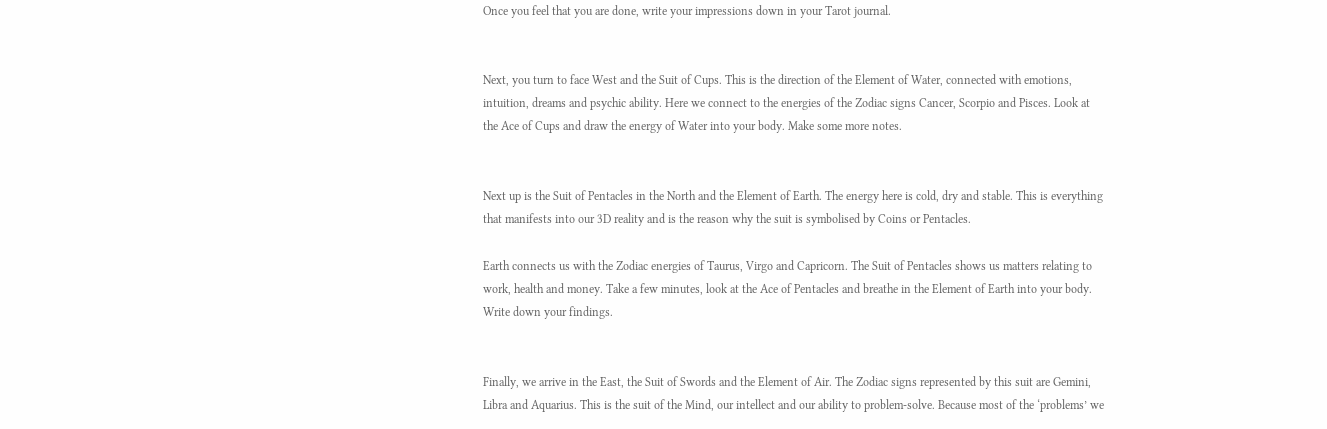Once you feel that you are done, write your impressions down in your Tarot journal.


Next, you turn to face West and the Suit of Cups. This is the direction of the Element of Water, connected with emotions, intuition, dreams and psychic ability. Here we connect to the energies of the Zodiac signs Cancer, Scorpio and Pisces. Look at the Ace of Cups and draw the energy of Water into your body. Make some more notes.


Next up is the Suit of Pentacles in the North and the Element of Earth. The energy here is cold, dry and stable. This is everything that manifests into our 3D reality and is the reason why the suit is symbolised by Coins or Pentacles.

Earth connects us with the Zodiac energies of Taurus, Virgo and Capricorn. The Suit of Pentacles shows us matters relating to work, health and money. Take a few minutes, look at the Ace of Pentacles and breathe in the Element of Earth into your body. Write down your findings.


Finally, we arrive in the East, the Suit of Swords and the Element of Air. The Zodiac signs represented by this suit are Gemini, Libra and Aquarius. This is the suit of the Mind, our intellect and our ability to problem-solve. Because most of the ‘problems’ we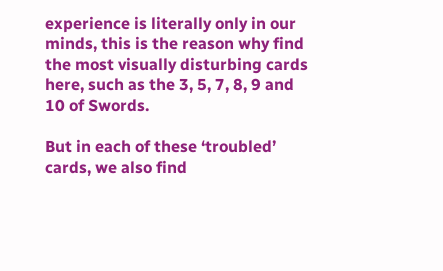experience is literally only in our minds, this is the reason why find the most visually disturbing cards here, such as the 3, 5, 7, 8, 9 and 10 of Swords.

But in each of these ‘troubled’ cards, we also find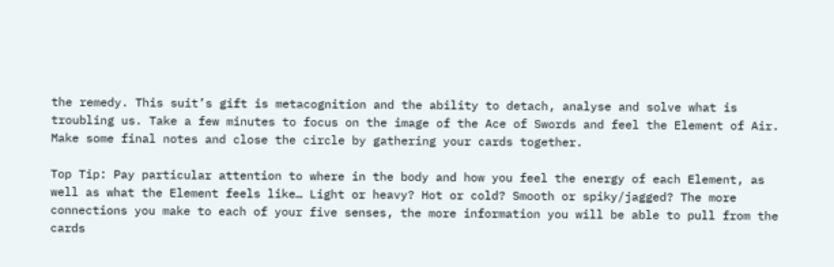the remedy. This suit’s gift is metacognition and the ability to detach, analyse and solve what is troubling us. Take a few minutes to focus on the image of the Ace of Swords and feel the Element of Air. Make some final notes and close the circle by gathering your cards together.

Top Tip: Pay particular attention to where in the body and how you feel the energy of each Element, as well as what the Element feels like… Light or heavy? Hot or cold? Smooth or spiky/jagged? The more connections you make to each of your five senses, the more information you will be able to pull from the cards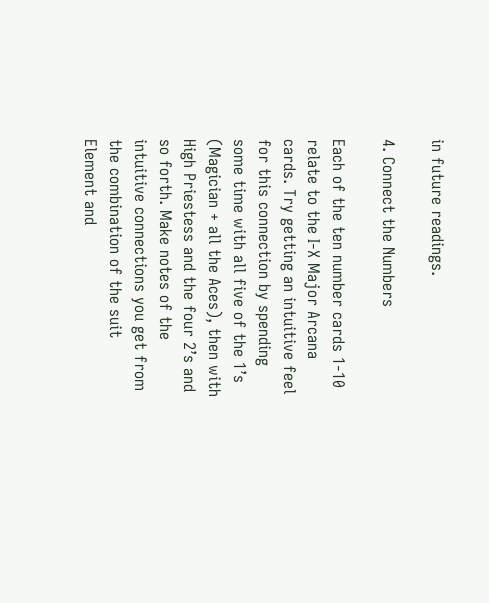in future readings.

4. Connect the Numbers

Each of the ten number cards 1-10 relate to the I-X Major Arcana cards. Try getting an intuitive feel for this connection by spending some time with all five of the 1’s (Magician + all the Aces), then with High Priestess and the four 2’s and so forth. Make notes of the intuitive connections you get from the combination of the suit Element and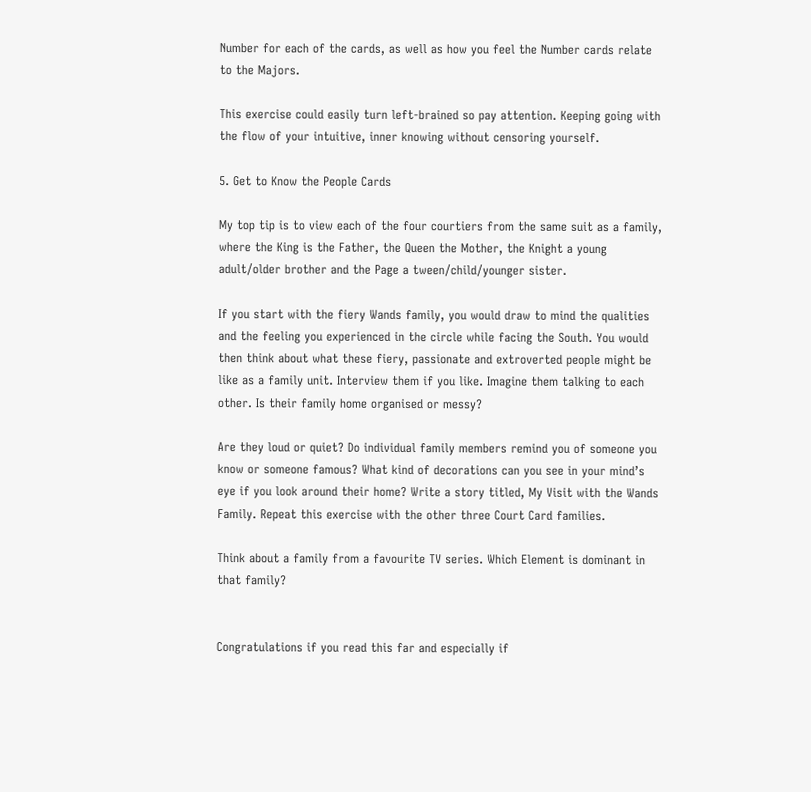Number for each of the cards, as well as how you feel the Number cards relate to the Majors.

This exercise could easily turn left-brained so pay attention. Keeping going with the flow of your intuitive, inner knowing without censoring yourself.

5. Get to Know the People Cards

My top tip is to view each of the four courtiers from the same suit as a family, where the King is the Father, the Queen the Mother, the Knight a young adult/older brother and the Page a tween/child/younger sister.

If you start with the fiery Wands family, you would draw to mind the qualities and the feeling you experienced in the circle while facing the South. You would then think about what these fiery, passionate and extroverted people might be like as a family unit. Interview them if you like. Imagine them talking to each other. Is their family home organised or messy?

Are they loud or quiet? Do individual family members remind you of someone you know or someone famous? What kind of decorations can you see in your mind’s eye if you look around their home? Write a story titled, My Visit with the Wands Family. Repeat this exercise with the other three Court Card families.

Think about a family from a favourite TV series. Which Element is dominant in that family?


Congratulations if you read this far and especially if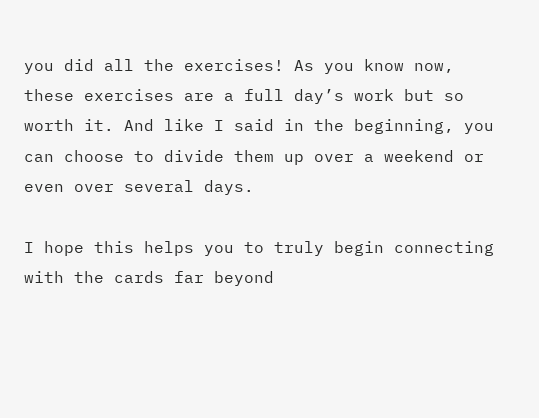you did all the exercises! As you know now, these exercises are a full day’s work but so worth it. And like I said in the beginning, you can choose to divide them up over a weekend or even over several days.

I hope this helps you to truly begin connecting with the cards far beyond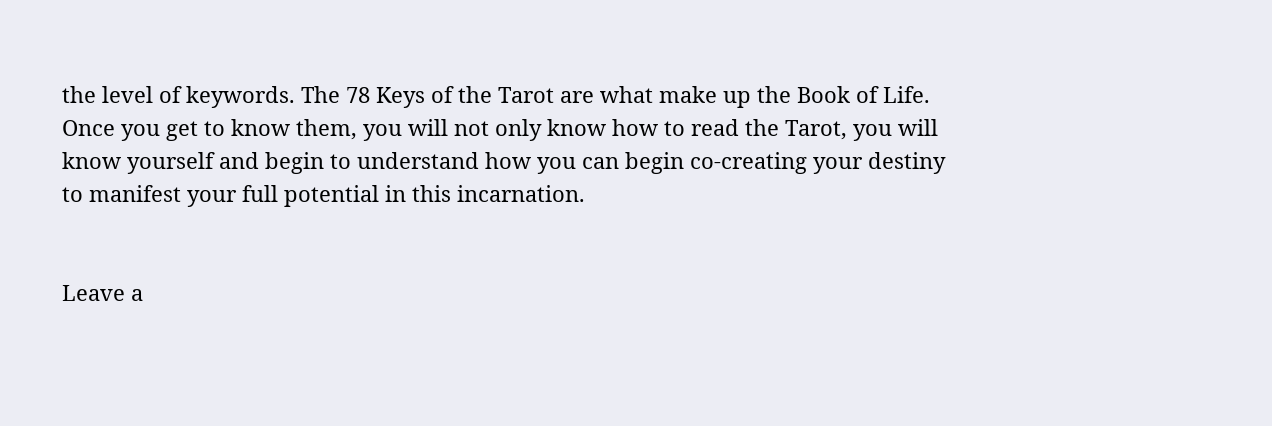the level of keywords. The 78 Keys of the Tarot are what make up the Book of Life. Once you get to know them, you will not only know how to read the Tarot, you will know yourself and begin to understand how you can begin co-creating your destiny to manifest your full potential in this incarnation.


Leave a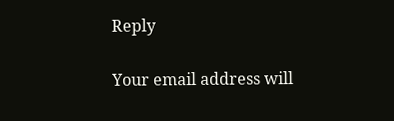Reply

Your email address will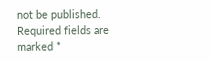not be published. Required fields are marked *